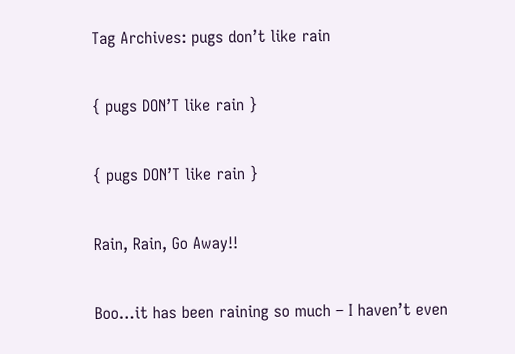Tag Archives: pugs don’t like rain

{ pugs DON’T like rain }

{ pugs DON’T like rain }

Rain, Rain, Go Away!!

Boo…it has been raining so much – I haven’t even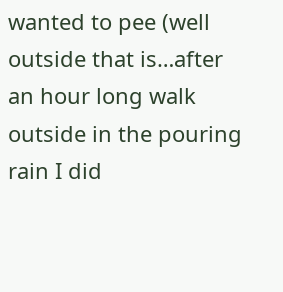wanted to pee (well outside that is…after an hour long walk outside in the pouring rain I did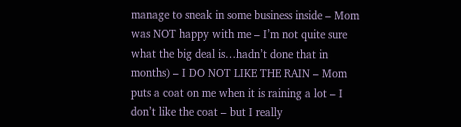manage to sneak in some business inside – Mom was NOT happy with me – I’m not quite sure what the big deal is…hadn’t done that in months) – I DO NOT LIKE THE RAIN – Mom puts a coat on me when it is raining a lot – I don’t like the coat – but I really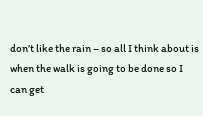don’t like the rain – so all I think about is when the walk is going to be done so I can get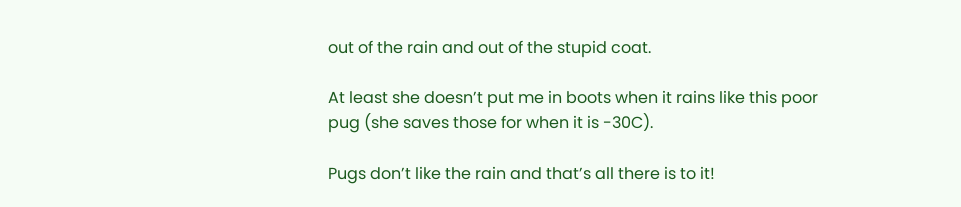out of the rain and out of the stupid coat.

At least she doesn’t put me in boots when it rains like this poor pug (she saves those for when it is -30C).

Pugs don’t like the rain and that’s all there is to it!